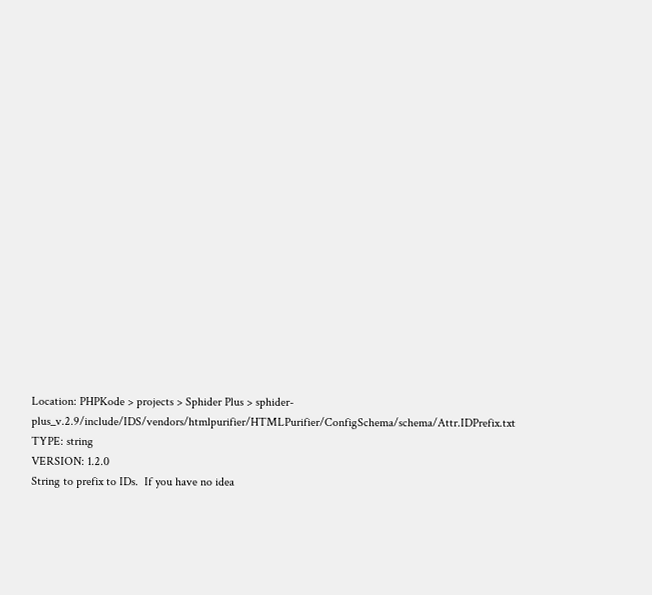Location: PHPKode > projects > Sphider Plus > sphider-plus_v.2.9/include/IDS/vendors/htmlpurifier/HTMLPurifier/ConfigSchema/schema/Attr.IDPrefix.txt
TYPE: string
VERSION: 1.2.0
String to prefix to IDs.  If you have no idea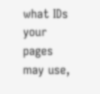what IDs your pages may use,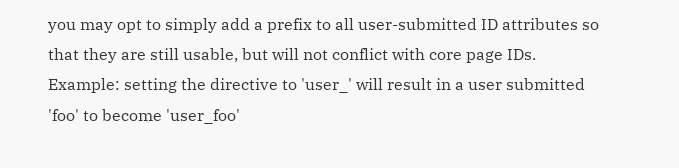you may opt to simply add a prefix to all user-submitted ID attributes so
that they are still usable, but will not conflict with core page IDs.
Example: setting the directive to 'user_' will result in a user submitted
'foo' to become 'user_foo'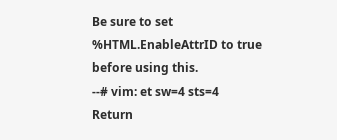Be sure to set %HTML.EnableAttrID to true
before using this.
--# vim: et sw=4 sts=4
Return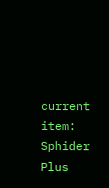current item: Sphider Plus